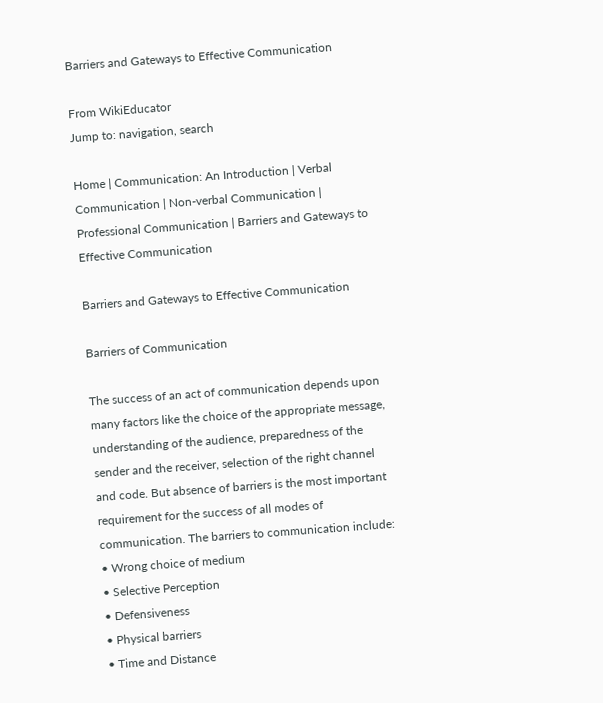Barriers and Gateways to Effective Communication

From WikiEducator
Jump to: navigation, search

Home | Communication: An Introduction | Verbal Communication | Non-verbal Communication | Professional Communication | Barriers and Gateways to Effective Communication

Barriers and Gateways to Effective Communication

Barriers of Communication

The success of an act of communication depends upon many factors like the choice of the appropriate message, understanding of the audience, preparedness of the sender and the receiver, selection of the right channel and code. But absence of barriers is the most important requirement for the success of all modes of communication. The barriers to communication include: • Wrong choice of medium
• Selective Perception
• Defensiveness
• Physical barriers
• Time and Distance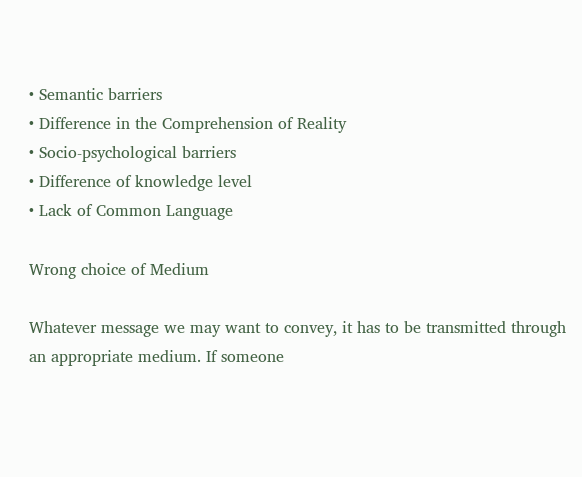• Semantic barriers
• Difference in the Comprehension of Reality
• Socio-psychological barriers
• Difference of knowledge level
• Lack of Common Language

Wrong choice of Medium

Whatever message we may want to convey, it has to be transmitted through an appropriate medium. If someone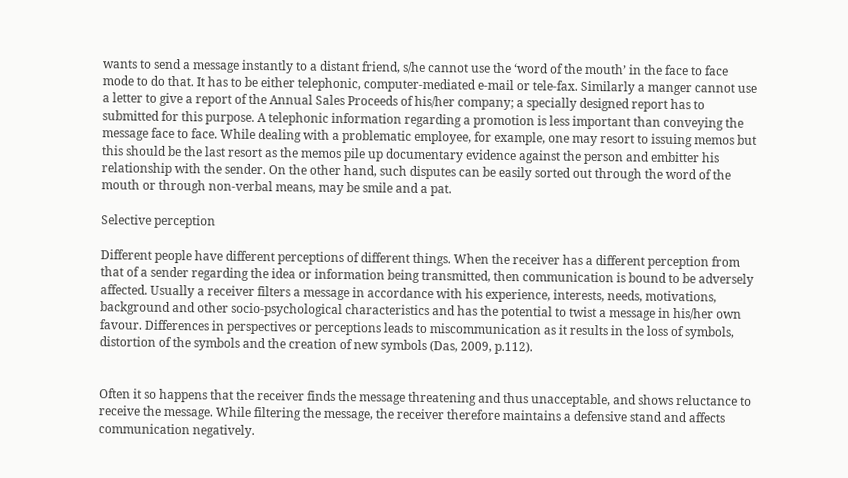wants to send a message instantly to a distant friend, s/he cannot use the ‘word of the mouth’ in the face to face mode to do that. It has to be either telephonic, computer-mediated e-mail or tele-fax. Similarly a manger cannot use a letter to give a report of the Annual Sales Proceeds of his/her company; a specially designed report has to submitted for this purpose. A telephonic information regarding a promotion is less important than conveying the message face to face. While dealing with a problematic employee, for example, one may resort to issuing memos but this should be the last resort as the memos pile up documentary evidence against the person and embitter his relationship with the sender. On the other hand, such disputes can be easily sorted out through the word of the mouth or through non-verbal means, may be smile and a pat.

Selective perception

Different people have different perceptions of different things. When the receiver has a different perception from that of a sender regarding the idea or information being transmitted, then communication is bound to be adversely affected. Usually a receiver filters a message in accordance with his experience, interests, needs, motivations, background and other socio-psychological characteristics and has the potential to twist a message in his/her own favour. Differences in perspectives or perceptions leads to miscommunication as it results in the loss of symbols, distortion of the symbols and the creation of new symbols (Das, 2009, p.112).


Often it so happens that the receiver finds the message threatening and thus unacceptable, and shows reluctance to receive the message. While filtering the message, the receiver therefore maintains a defensive stand and affects communication negatively.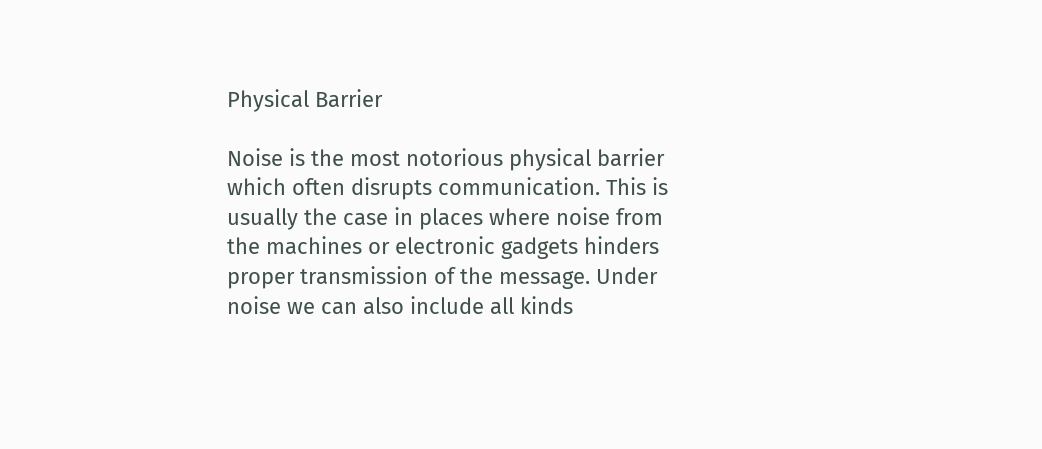Physical Barrier

Noise is the most notorious physical barrier which often disrupts communication. This is usually the case in places where noise from the machines or electronic gadgets hinders proper transmission of the message. Under noise we can also include all kinds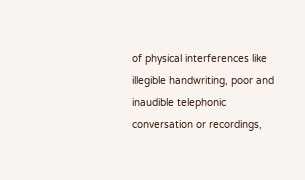of physical interferences like illegible handwriting, poor and inaudible telephonic conversation or recordings,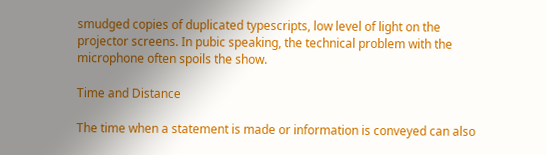smudged copies of duplicated typescripts, low level of light on the projector screens. In pubic speaking, the technical problem with the microphone often spoils the show.

Time and Distance

The time when a statement is made or information is conveyed can also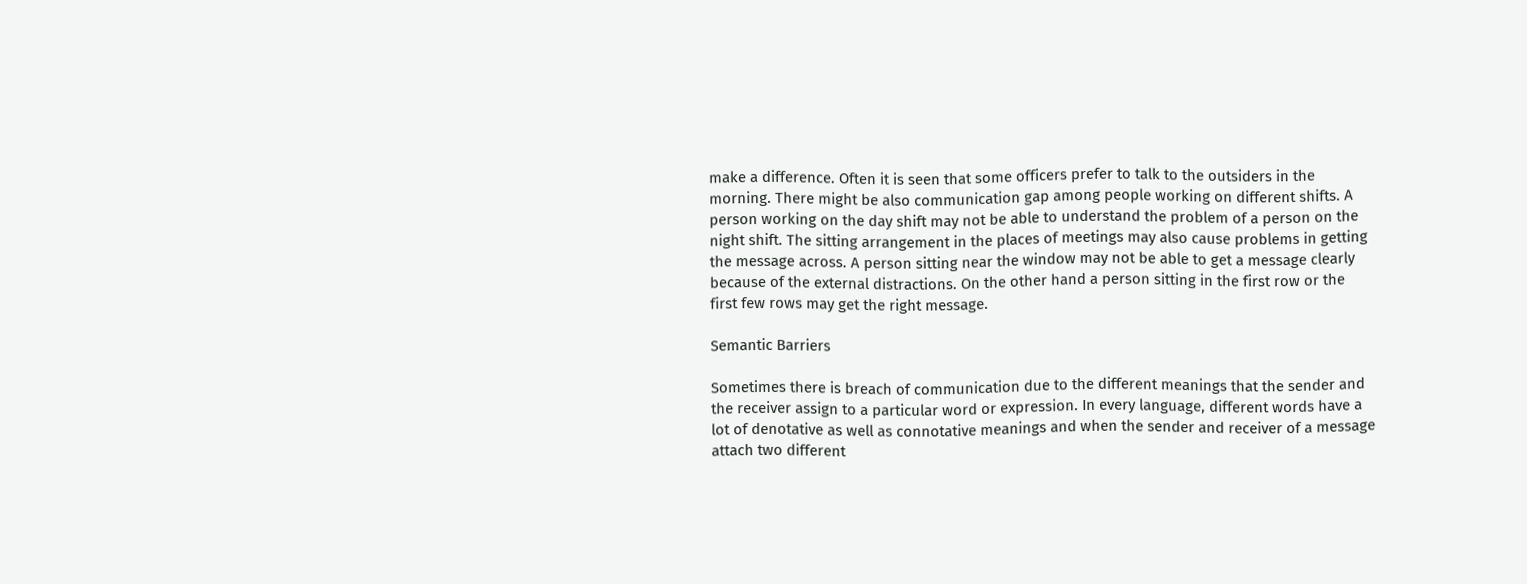make a difference. Often it is seen that some officers prefer to talk to the outsiders in the morning. There might be also communication gap among people working on different shifts. A person working on the day shift may not be able to understand the problem of a person on the night shift. The sitting arrangement in the places of meetings may also cause problems in getting the message across. A person sitting near the window may not be able to get a message clearly because of the external distractions. On the other hand a person sitting in the first row or the first few rows may get the right message.

Semantic Barriers

Sometimes there is breach of communication due to the different meanings that the sender and the receiver assign to a particular word or expression. In every language, different words have a lot of denotative as well as connotative meanings and when the sender and receiver of a message attach two different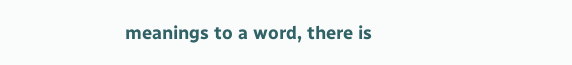meanings to a word, there is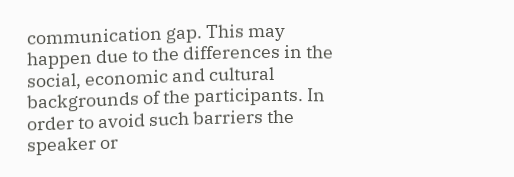communication gap. This may happen due to the differences in the social, economic and cultural backgrounds of the participants. In order to avoid such barriers the speaker or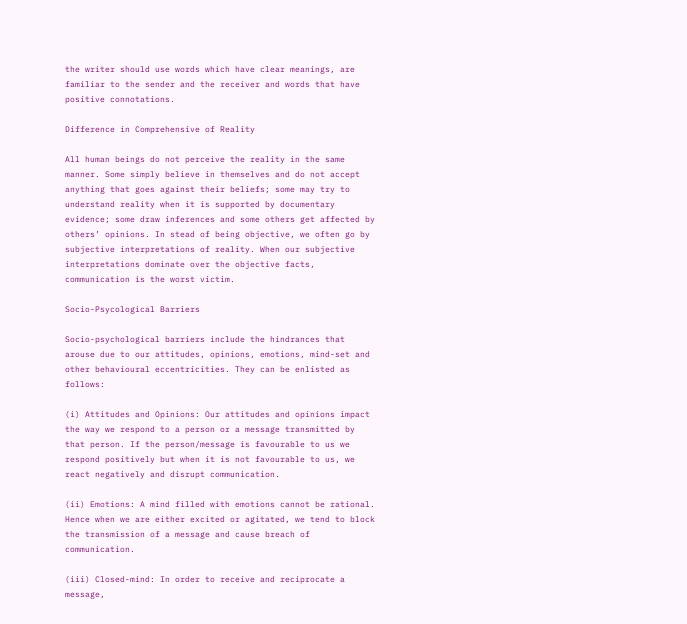the writer should use words which have clear meanings, are familiar to the sender and the receiver and words that have positive connotations.

Difference in Comprehensive of Reality

All human beings do not perceive the reality in the same manner. Some simply believe in themselves and do not accept anything that goes against their beliefs; some may try to understand reality when it is supported by documentary evidence; some draw inferences and some others get affected by others’ opinions. In stead of being objective, we often go by subjective interpretations of reality. When our subjective interpretations dominate over the objective facts, communication is the worst victim.

Socio-Psycological Barriers

Socio-psychological barriers include the hindrances that arouse due to our attitudes, opinions, emotions, mind-set and other behavioural eccentricities. They can be enlisted as follows:

(i) Attitudes and Opinions: Our attitudes and opinions impact the way we respond to a person or a message transmitted by that person. If the person/message is favourable to us we respond positively but when it is not favourable to us, we react negatively and disrupt communication.

(ii) Emotions: A mind filled with emotions cannot be rational. Hence when we are either excited or agitated, we tend to block the transmission of a message and cause breach of communication.

(iii) Closed-mind: In order to receive and reciprocate a message,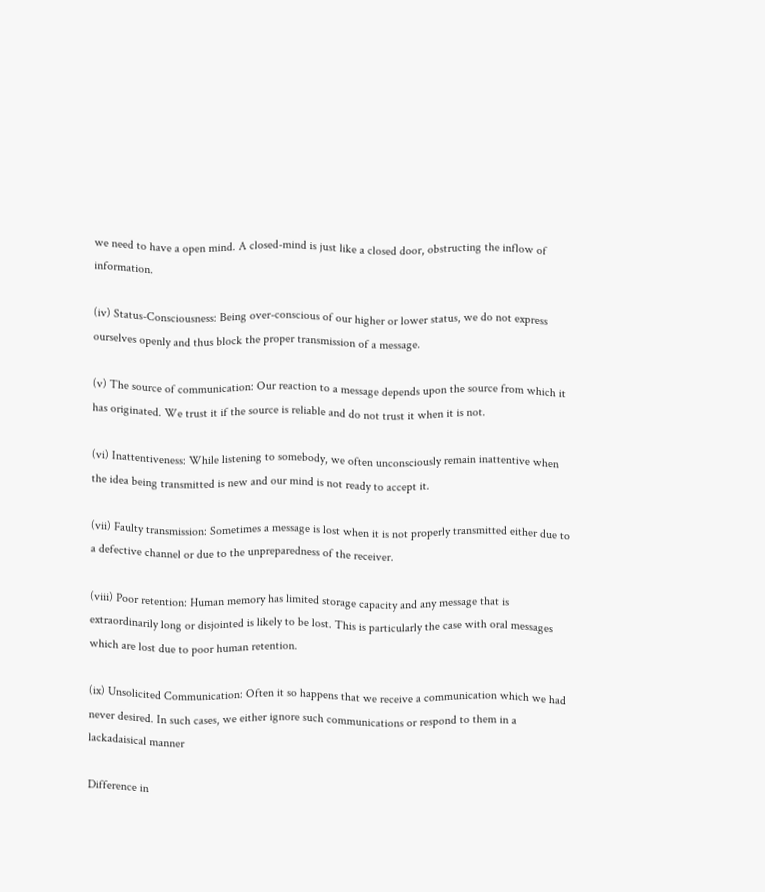we need to have a open mind. A closed-mind is just like a closed door, obstructing the inflow of information.

(iv) Status-Consciousness: Being over-conscious of our higher or lower status, we do not express ourselves openly and thus block the proper transmission of a message.

(v) The source of communication: Our reaction to a message depends upon the source from which it has originated. We trust it if the source is reliable and do not trust it when it is not.

(vi) Inattentiveness: While listening to somebody, we often unconsciously remain inattentive when the idea being transmitted is new and our mind is not ready to accept it.

(vii) Faulty transmission: Sometimes a message is lost when it is not properly transmitted either due to a defective channel or due to the unpreparedness of the receiver.

(viii) Poor retention: Human memory has limited storage capacity and any message that is extraordinarily long or disjointed is likely to be lost. This is particularly the case with oral messages which are lost due to poor human retention.

(ix) Unsolicited Communication: Often it so happens that we receive a communication which we had never desired. In such cases, we either ignore such communications or respond to them in a lackadaisical manner

Difference in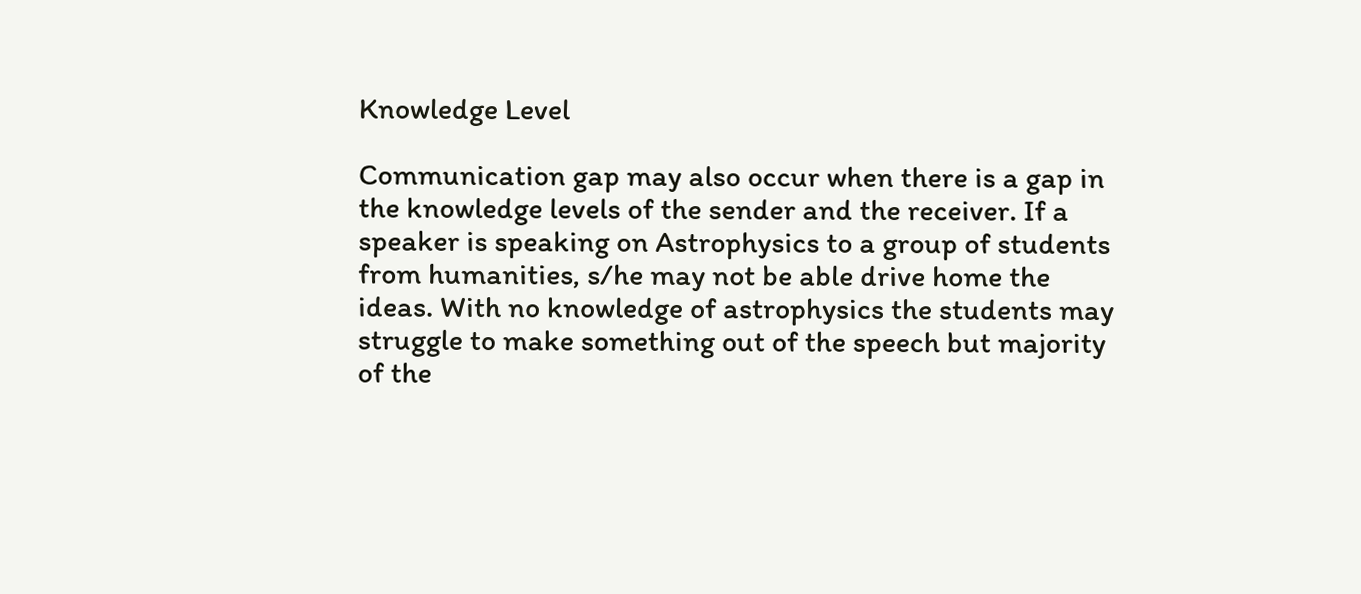Knowledge Level

Communication gap may also occur when there is a gap in the knowledge levels of the sender and the receiver. If a speaker is speaking on Astrophysics to a group of students from humanities, s/he may not be able drive home the ideas. With no knowledge of astrophysics the students may struggle to make something out of the speech but majority of the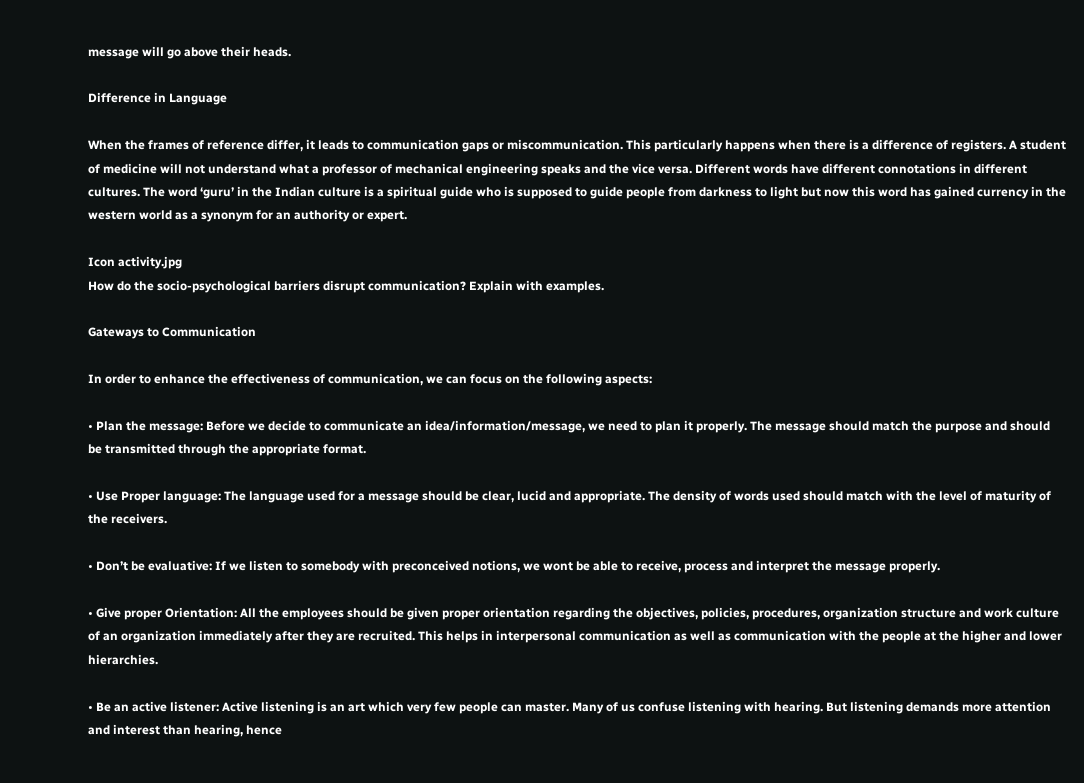message will go above their heads.

Difference in Language

When the frames of reference differ, it leads to communication gaps or miscommunication. This particularly happens when there is a difference of registers. A student of medicine will not understand what a professor of mechanical engineering speaks and the vice versa. Different words have different connotations in different cultures. The word ‘guru’ in the Indian culture is a spiritual guide who is supposed to guide people from darkness to light but now this word has gained currency in the western world as a synonym for an authority or expert.

Icon activity.jpg
How do the socio-psychological barriers disrupt communication? Explain with examples.

Gateways to Communication

In order to enhance the effectiveness of communication, we can focus on the following aspects:

• Plan the message: Before we decide to communicate an idea/information/message, we need to plan it properly. The message should match the purpose and should be transmitted through the appropriate format.

• Use Proper language: The language used for a message should be clear, lucid and appropriate. The density of words used should match with the level of maturity of the receivers.

• Don’t be evaluative: If we listen to somebody with preconceived notions, we wont be able to receive, process and interpret the message properly.

• Give proper Orientation: All the employees should be given proper orientation regarding the objectives, policies, procedures, organization structure and work culture of an organization immediately after they are recruited. This helps in interpersonal communication as well as communication with the people at the higher and lower hierarchies.

• Be an active listener: Active listening is an art which very few people can master. Many of us confuse listening with hearing. But listening demands more attention and interest than hearing, hence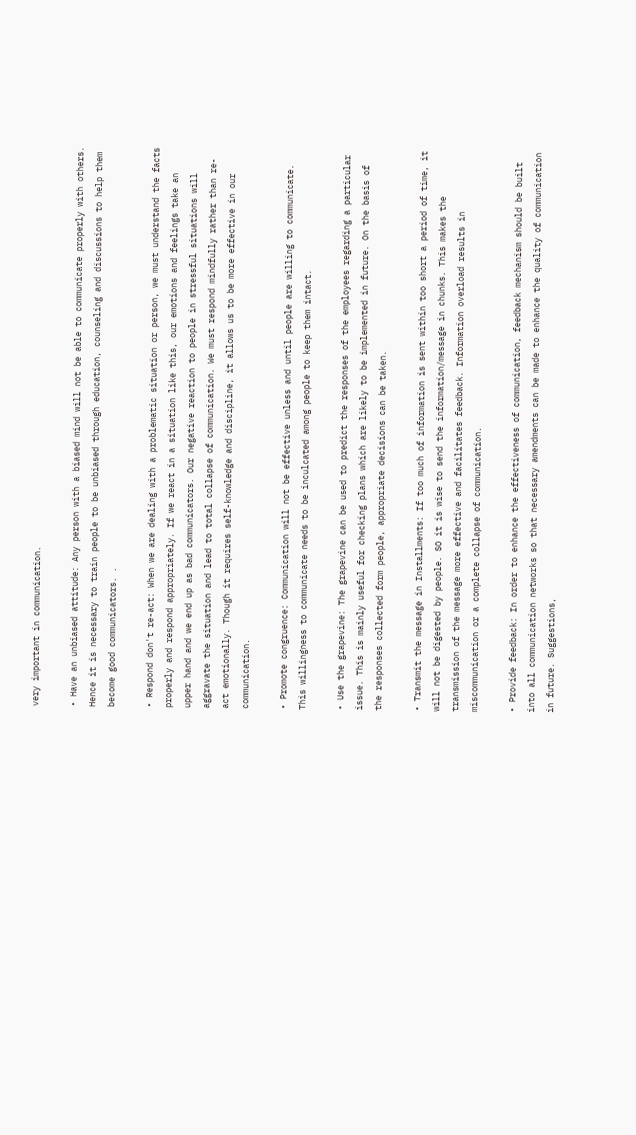very important in communication.

• Have an unbiased attitude: Any person with a biased mind will not be able to communicate properly with others. Hence it is necessary to train people to be unbiased through education, counseling and discussions to help them become good communicators. .

• Respond don't re-act: When we are dealing with a problematic situation or person, we must understand the facts properly and respond appropriately. If we react in a situation like this, our emotions and feelings take an upper hand and we end up as bad communicators. Our negative reaction to people in stressful situations will aggravate the situation and lead to total collapse of communication. We must respond mindfully rather than re-act emotionally. Though it requires self-knowledge and discipline, it allows us to be more effective in our communication.

• Promote congruence: Communication will not be effective unless and until people are willing to communicate. This willingness to communicate needs to be inculcated among people to keep them intact.

• Use the grapevine: The grapevine can be used to predict the responses of the employees regarding a particular issue. This is mainly useful for checking plans which are likely to be implemented in future. On the basis of the responses collected form people, appropriate decisions can be taken.

• Transmit the message in Installments: If too much of information is sent within too short a period of time, it will not be digested by people. SO it is wise to send the information/message in chunks. This makes the transmission of the message more effective and facilitates feedback. Information overload results in miscommunication or a complete collapse of communication.

• Provide feedback: In order to enhance the effectiveness of communication, feedback mechanism should be built into all communication networks so that necessary amendments can be made to enhance the quality of communication in future. Suggestions,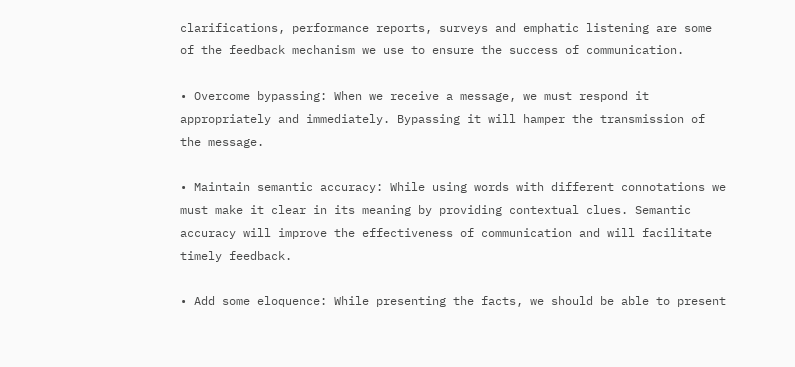clarifications, performance reports, surveys and emphatic listening are some of the feedback mechanism we use to ensure the success of communication.

• Overcome bypassing: When we receive a message, we must respond it appropriately and immediately. Bypassing it will hamper the transmission of the message.

• Maintain semantic accuracy: While using words with different connotations we must make it clear in its meaning by providing contextual clues. Semantic accuracy will improve the effectiveness of communication and will facilitate timely feedback.

• Add some eloquence: While presenting the facts, we should be able to present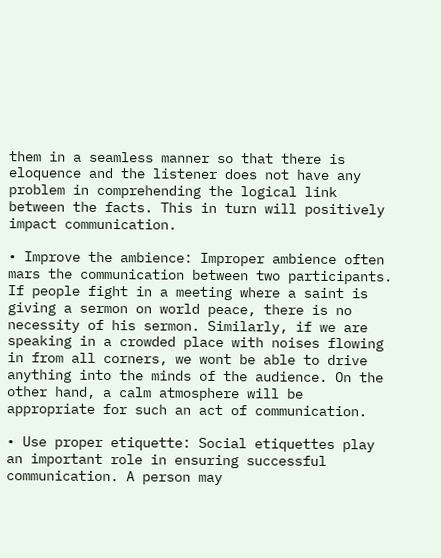them in a seamless manner so that there is eloquence and the listener does not have any problem in comprehending the logical link between the facts. This in turn will positively impact communication.

• Improve the ambience: Improper ambience often mars the communication between two participants. If people fight in a meeting where a saint is giving a sermon on world peace, there is no necessity of his sermon. Similarly, if we are speaking in a crowded place with noises flowing in from all corners, we wont be able to drive anything into the minds of the audience. On the other hand, a calm atmosphere will be appropriate for such an act of communication.

• Use proper etiquette: Social etiquettes play an important role in ensuring successful communication. A person may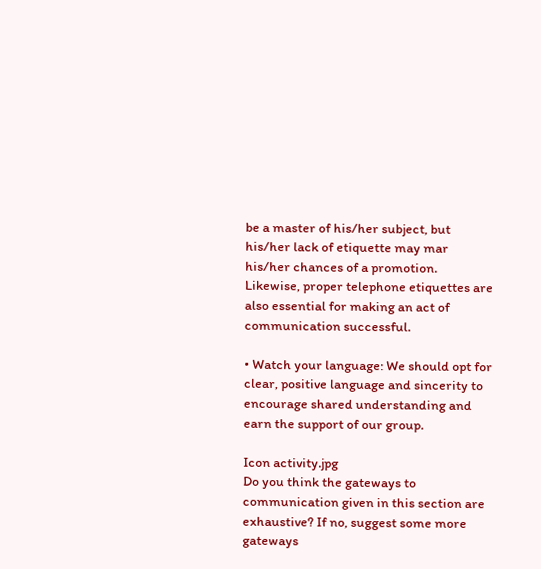be a master of his/her subject, but his/her lack of etiquette may mar his/her chances of a promotion. Likewise, proper telephone etiquettes are also essential for making an act of communication successful.

• Watch your language: We should opt for clear, positive language and sincerity to encourage shared understanding and earn the support of our group.

Icon activity.jpg
Do you think the gateways to communication given in this section are exhaustive? If no, suggest some more gateways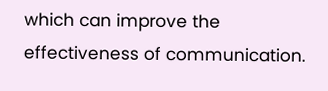which can improve the effectiveness of communication.